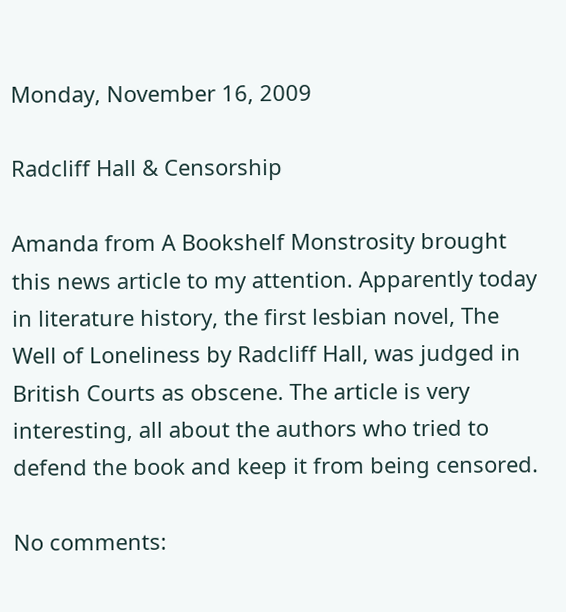Monday, November 16, 2009

Radcliff Hall & Censorship

Amanda from A Bookshelf Monstrosity brought this news article to my attention. Apparently today in literature history, the first lesbian novel, The Well of Loneliness by Radcliff Hall, was judged in British Courts as obscene. The article is very interesting, all about the authors who tried to defend the book and keep it from being censored.

No comments: